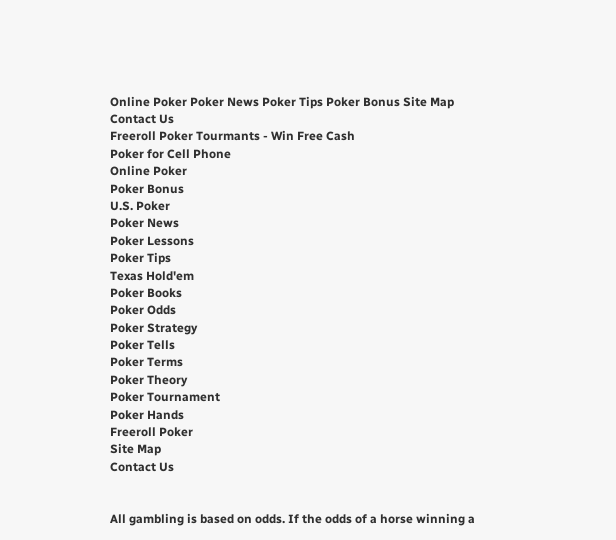Online Poker Poker News Poker Tips Poker Bonus Site Map Contact Us
Freeroll Poker Tourmants - Win Free Cash
Poker for Cell Phone
Online Poker
Poker Bonus
U.S. Poker
Poker News
Poker Lessons
Poker Tips
Texas Hold'em
Poker Books
Poker Odds
Poker Strategy
Poker Tells
Poker Terms
Poker Theory
Poker Tournament
Poker Hands
Freeroll Poker
Site Map
Contact Us


All gambling is based on odds. If the odds of a horse winning a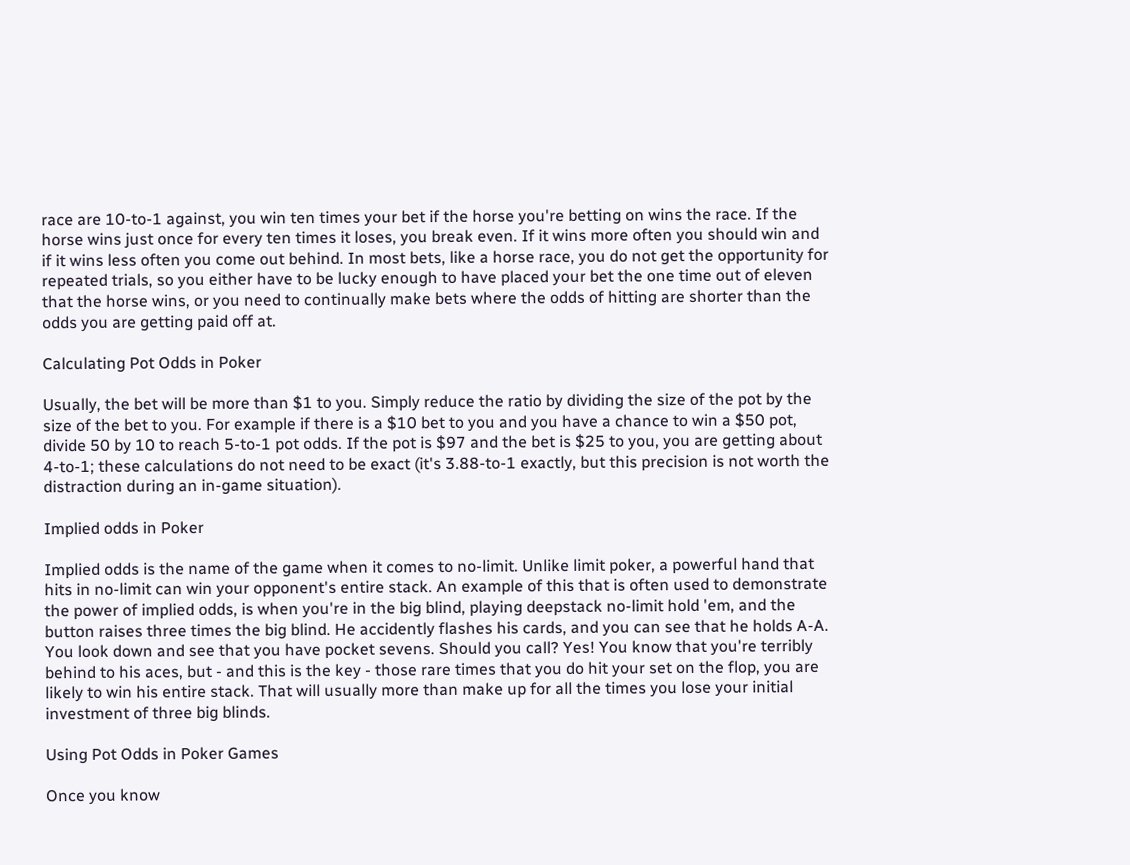race are 10-to-1 against, you win ten times your bet if the horse you're betting on wins the race. If the horse wins just once for every ten times it loses, you break even. If it wins more often you should win and if it wins less often you come out behind. In most bets, like a horse race, you do not get the opportunity for repeated trials, so you either have to be lucky enough to have placed your bet the one time out of eleven that the horse wins, or you need to continually make bets where the odds of hitting are shorter than the odds you are getting paid off at.

Calculating Pot Odds in Poker

Usually, the bet will be more than $1 to you. Simply reduce the ratio by dividing the size of the pot by the size of the bet to you. For example if there is a $10 bet to you and you have a chance to win a $50 pot, divide 50 by 10 to reach 5-to-1 pot odds. If the pot is $97 and the bet is $25 to you, you are getting about 4-to-1; these calculations do not need to be exact (it's 3.88-to-1 exactly, but this precision is not worth the distraction during an in-game situation).

Implied odds in Poker

Implied odds is the name of the game when it comes to no-limit. Unlike limit poker, a powerful hand that hits in no-limit can win your opponent's entire stack. An example of this that is often used to demonstrate the power of implied odds, is when you're in the big blind, playing deepstack no-limit hold 'em, and the button raises three times the big blind. He accidently flashes his cards, and you can see that he holds A-A. You look down and see that you have pocket sevens. Should you call? Yes! You know that you're terribly behind to his aces, but - and this is the key - those rare times that you do hit your set on the flop, you are likely to win his entire stack. That will usually more than make up for all the times you lose your initial investment of three big blinds.

Using Pot Odds in Poker Games

Once you know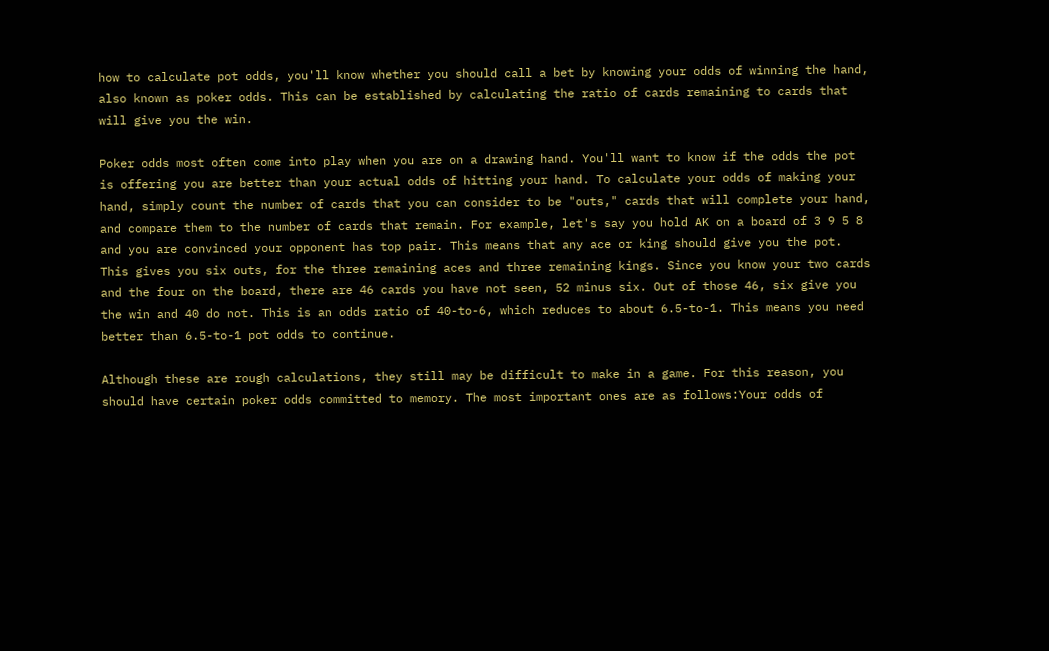how to calculate pot odds, you'll know whether you should call a bet by knowing your odds of winning the hand, also known as poker odds. This can be established by calculating the ratio of cards remaining to cards that will give you the win.

Poker odds most often come into play when you are on a drawing hand. You'll want to know if the odds the pot is offering you are better than your actual odds of hitting your hand. To calculate your odds of making your hand, simply count the number of cards that you can consider to be "outs," cards that will complete your hand, and compare them to the number of cards that remain. For example, let's say you hold AK on a board of 3 9 5 8 and you are convinced your opponent has top pair. This means that any ace or king should give you the pot. This gives you six outs, for the three remaining aces and three remaining kings. Since you know your two cards and the four on the board, there are 46 cards you have not seen, 52 minus six. Out of those 46, six give you the win and 40 do not. This is an odds ratio of 40-to-6, which reduces to about 6.5-to-1. This means you need better than 6.5-to-1 pot odds to continue.

Although these are rough calculations, they still may be difficult to make in a game. For this reason, you should have certain poker odds committed to memory. The most important ones are as follows:Your odds of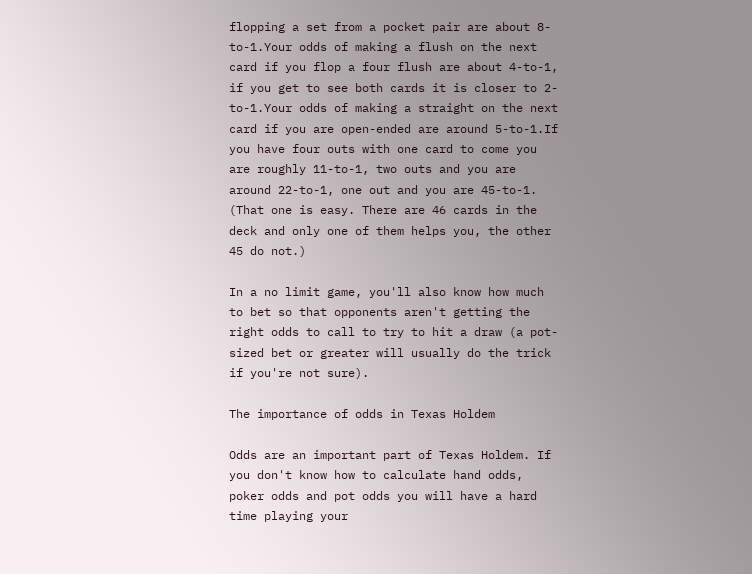flopping a set from a pocket pair are about 8-to-1.Your odds of making a flush on the next card if you flop a four flush are about 4-to-1, if you get to see both cards it is closer to 2-to-1.Your odds of making a straight on the next card if you are open-ended are around 5-to-1.If you have four outs with one card to come you are roughly 11-to-1, two outs and you are around 22-to-1, one out and you are 45-to-1. (That one is easy. There are 46 cards in the deck and only one of them helps you, the other 45 do not.)

In a no limit game, you'll also know how much to bet so that opponents aren't getting the right odds to call to try to hit a draw (a pot-sized bet or greater will usually do the trick if you're not sure).

The importance of odds in Texas Holdem

Odds are an important part of Texas Holdem. If you don't know how to calculate hand odds, poker odds and pot odds you will have a hard time playing your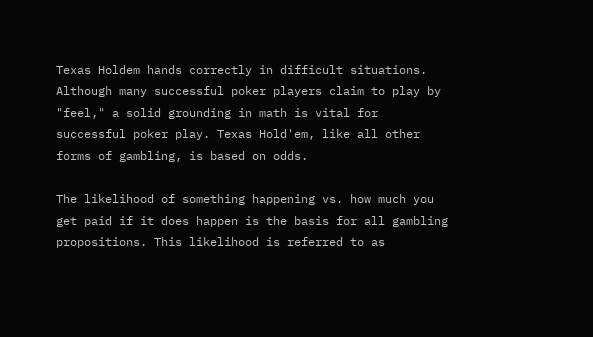Texas Holdem hands correctly in difficult situations. Although many successful poker players claim to play by "feel," a solid grounding in math is vital for successful poker play. Texas Hold'em, like all other forms of gambling, is based on odds.

The likelihood of something happening vs. how much you get paid if it does happen is the basis for all gambling propositions. This likelihood is referred to as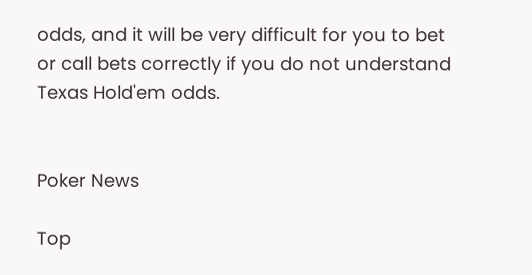odds, and it will be very difficult for you to bet or call bets correctly if you do not understand Texas Hold'em odds.


Poker News

Top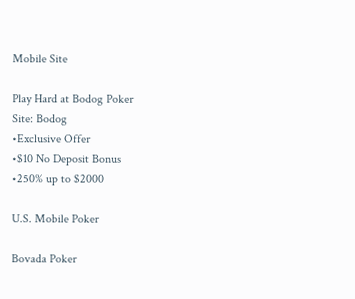Mobile Site

Play Hard at Bodog Poker
Site: Bodog
•Exclusive Offer
•$10 No Deposit Bonus
•250% up to $2000

U.S. Mobile Poker

Bovada Poker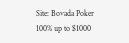Site: Bovada Poker
100% up to $1000